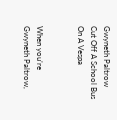Gwyneth Paltrow Cut Off A School Bus On A Vespa


When you’re Gwyneth Paltrow,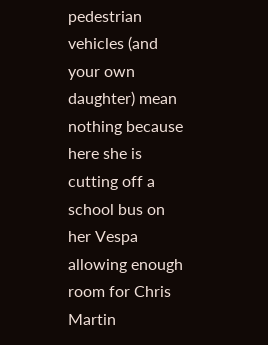pedestrian vehicles (and your own daughter) mean nothing because here she is cutting off a school bus on her Vespa allowing enough room for Chris Martin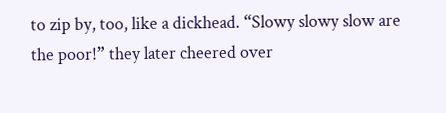to zip by, too, like a dickhead. “Slowy slowy slow are the poor!” they later cheered over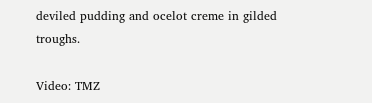deviled pudding and ocelot creme in gilded troughs.

Video: TMZ